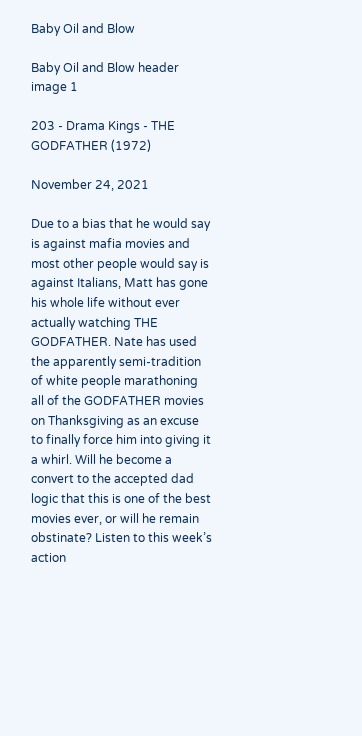Baby Oil and Blow

Baby Oil and Blow header image 1

203 - Drama Kings - THE GODFATHER (1972)

November 24, 2021

Due to a bias that he would say is against mafia movies and most other people would say is against Italians, Matt has gone his whole life without ever actually watching THE GODFATHER. Nate has used the apparently semi-tradition of white people marathoning all of the GODFATHER movies on Thanksgiving as an excuse to finally force him into giving it a whirl. Will he become a convert to the accepted dad logic that this is one of the best movies ever, or will he remain obstinate? Listen to this week’s action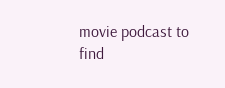movie podcast to find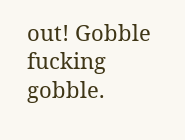out! Gobble fucking gobble.